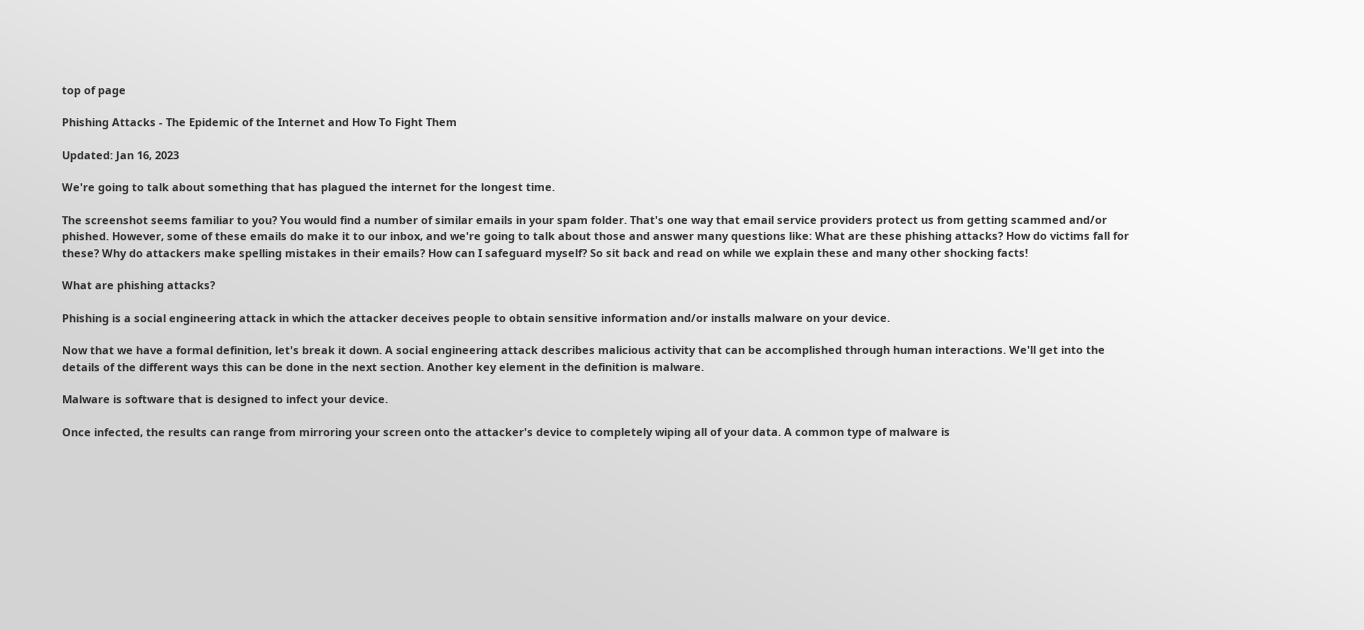top of page

Phishing Attacks - The Epidemic of the Internet and How To Fight Them

Updated: Jan 16, 2023

We're going to talk about something that has plagued the internet for the longest time.

The screenshot seems familiar to you? You would find a number of similar emails in your spam folder. That's one way that email service providers protect us from getting scammed and/or phished. However, some of these emails do make it to our inbox, and we're going to talk about those and answer many questions like: What are these phishing attacks? How do victims fall for these? Why do attackers make spelling mistakes in their emails? How can I safeguard myself? So sit back and read on while we explain these and many other shocking facts!

What are phishing attacks?

Phishing is a social engineering attack in which the attacker deceives people to obtain sensitive information and/or installs malware on your device.

Now that we have a formal definition, let's break it down. A social engineering attack describes malicious activity that can be accomplished through human interactions. We'll get into the details of the different ways this can be done in the next section. Another key element in the definition is malware.

Malware is software that is designed to infect your device.

Once infected, the results can range from mirroring your screen onto the attacker's device to completely wiping all of your data. A common type of malware is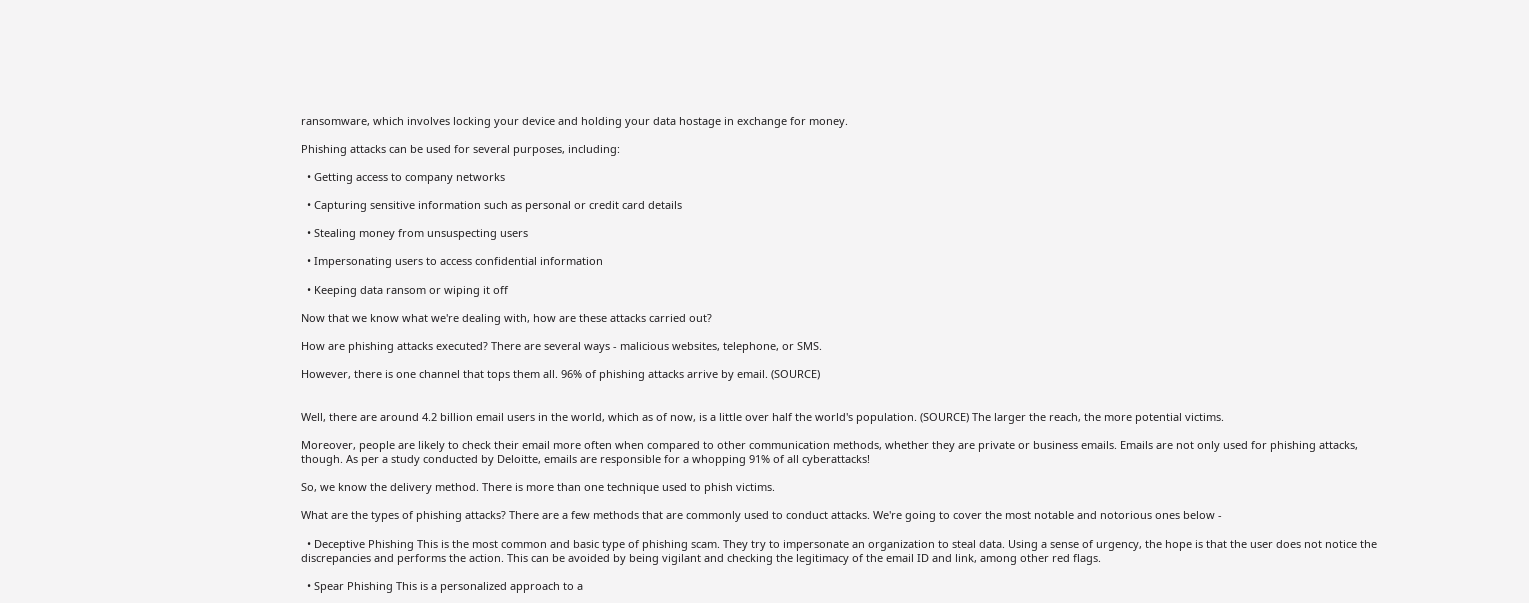ransomware, which involves locking your device and holding your data hostage in exchange for money.

Phishing attacks can be used for several purposes, including:

  • Getting access to company networks

  • Capturing sensitive information such as personal or credit card details

  • Stealing money from unsuspecting users

  • Impersonating users to access confidential information

  • Keeping data ransom or wiping it off

Now that we know what we're dealing with, how are these attacks carried out?

How are phishing attacks executed? There are several ways - malicious websites, telephone, or SMS.

However, there is one channel that tops them all. 96% of phishing attacks arrive by email. (SOURCE)


Well, there are around 4.2 billion email users in the world, which as of now, is a little over half the world's population. (SOURCE) The larger the reach, the more potential victims.

Moreover, people are likely to check their email more often when compared to other communication methods, whether they are private or business emails. Emails are not only used for phishing attacks, though. As per a study conducted by Deloitte, emails are responsible for a whopping 91% of all cyberattacks!

So, we know the delivery method. There is more than one technique used to phish victims.

What are the types of phishing attacks? There are a few methods that are commonly used to conduct attacks. We're going to cover the most notable and notorious ones below -

  • Deceptive Phishing This is the most common and basic type of phishing scam. They try to impersonate an organization to steal data. Using a sense of urgency, the hope is that the user does not notice the discrepancies and performs the action. This can be avoided by being vigilant and checking the legitimacy of the email ID and link, among other red flags.

  • Spear Phishing This is a personalized approach to a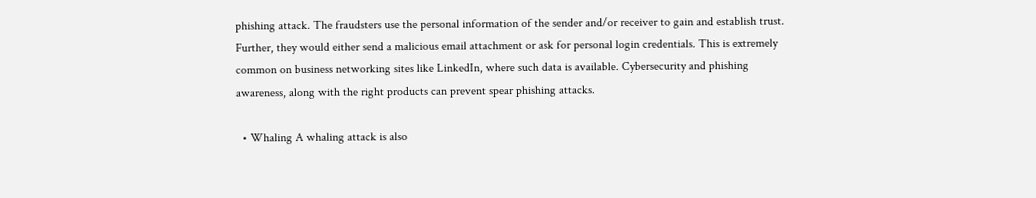phishing attack. The fraudsters use the personal information of the sender and/or receiver to gain and establish trust. Further, they would either send a malicious email attachment or ask for personal login credentials. This is extremely common on business networking sites like LinkedIn, where such data is available. Cybersecurity and phishing awareness, along with the right products can prevent spear phishing attacks.

  • Whaling A whaling attack is also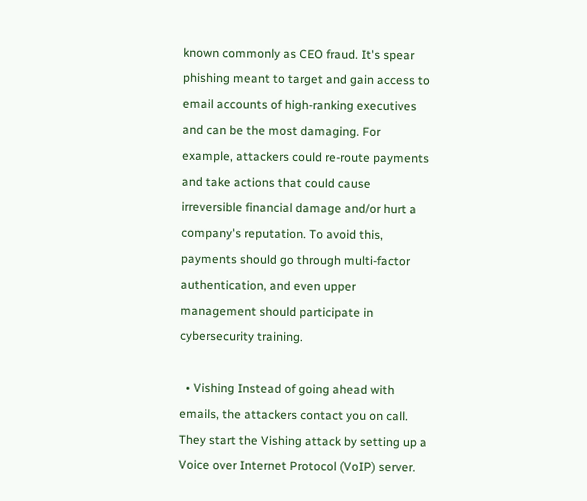known commonly as CEO fraud. It's spear phishing meant to target and gain access to email accounts of high-ranking executives and can be the most damaging. For example, attackers could re-route payments and take actions that could cause irreversible financial damage and/or hurt a company's reputation. To avoid this, payments should go through multi-factor authentication, and even upper management should participate in cybersecurity training.

  • Vishing Instead of going ahead with emails, the attackers contact you on call. They start the Vishing attack by setting up a Voice over Internet Protocol (VoIP) server.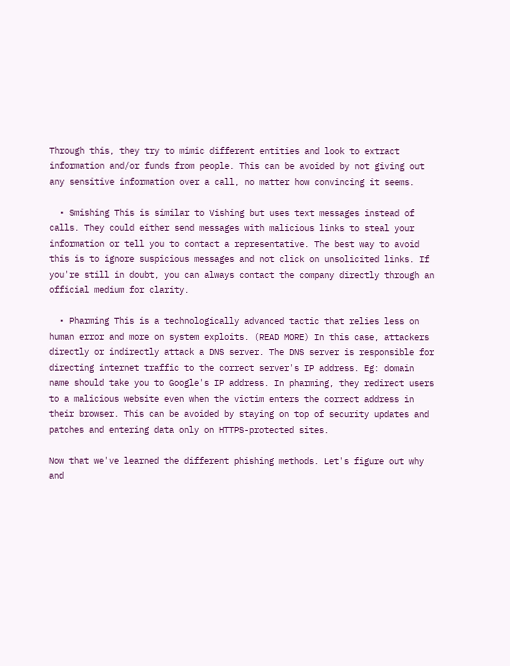Through this, they try to mimic different entities and look to extract information and/or funds from people. This can be avoided by not giving out any sensitive information over a call, no matter how convincing it seems.

  • Smishing This is similar to Vishing but uses text messages instead of calls. They could either send messages with malicious links to steal your information or tell you to contact a representative. The best way to avoid this is to ignore suspicious messages and not click on unsolicited links. If you're still in doubt, you can always contact the company directly through an official medium for clarity.

  • Pharming This is a technologically advanced tactic that relies less on human error and more on system exploits. (READ MORE) In this case, attackers directly or indirectly attack a DNS server. The DNS server is responsible for directing internet traffic to the correct server's IP address. Eg: domain name should take you to Google's IP address. In pharming, they redirect users to a malicious website even when the victim enters the correct address in their browser. This can be avoided by staying on top of security updates and patches and entering data only on HTTPS-protected sites.

Now that we've learned the different phishing methods. Let's figure out why and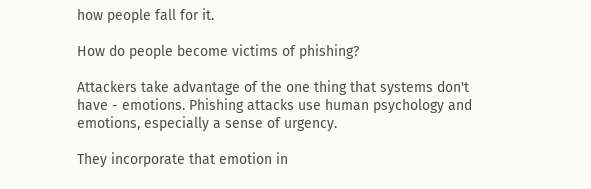how people fall for it.

How do people become victims of phishing?

Attackers take advantage of the one thing that systems don't have - emotions. Phishing attacks use human psychology and emotions, especially a sense of urgency.

They incorporate that emotion in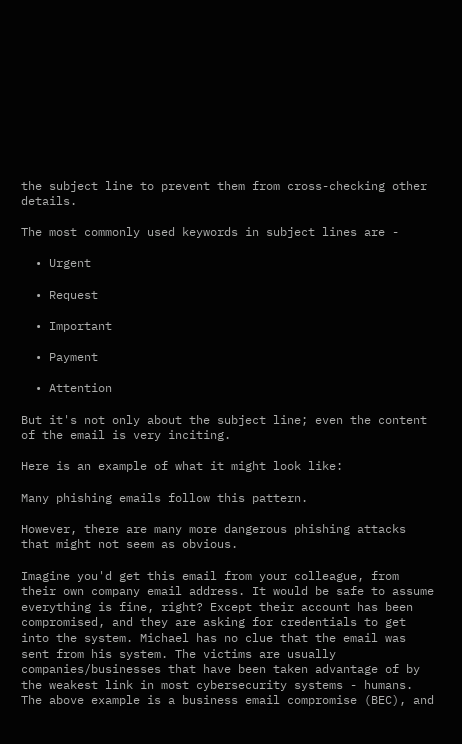the subject line to prevent them from cross-checking other details.

The most commonly used keywords in subject lines are -

  • Urgent

  • Request

  • Important

  • Payment

  • Attention

But it's not only about the subject line; even the content of the email is very inciting.

Here is an example of what it might look like:

Many phishing emails follow this pattern.

However, there are many more dangerous phishing attacks that might not seem as obvious.

Imagine you'd get this email from your colleague, from their own company email address. It would be safe to assume everything is fine, right? Except their account has been compromised, and they are asking for credentials to get into the system. Michael has no clue that the email was sent from his system. The victims are usually companies/businesses that have been taken advantage of by the weakest link in most cybersecurity systems - humans. The above example is a business email compromise (BEC), and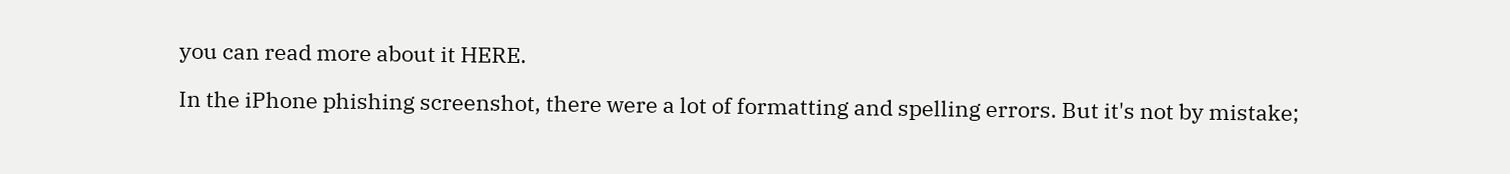you can read more about it HERE.

In the iPhone phishing screenshot, there were a lot of formatting and spelling errors. But it's not by mistake;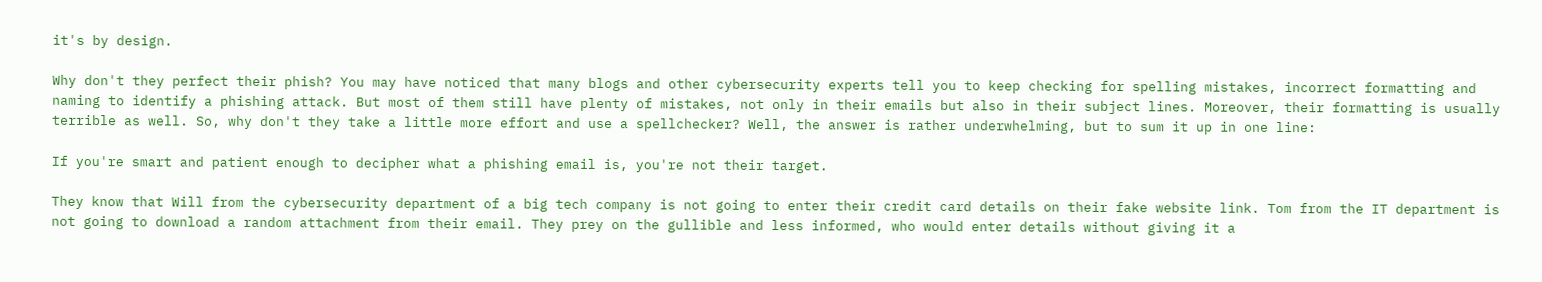it's by design.

Why don't they perfect their phish? You may have noticed that many blogs and other cybersecurity experts tell you to keep checking for spelling mistakes, incorrect formatting and naming to identify a phishing attack. But most of them still have plenty of mistakes, not only in their emails but also in their subject lines. Moreover, their formatting is usually terrible as well. So, why don't they take a little more effort and use a spellchecker? Well, the answer is rather underwhelming, but to sum it up in one line:

If you're smart and patient enough to decipher what a phishing email is, you're not their target.

They know that Will from the cybersecurity department of a big tech company is not going to enter their credit card details on their fake website link. Tom from the IT department is not going to download a random attachment from their email. They prey on the gullible and less informed, who would enter details without giving it a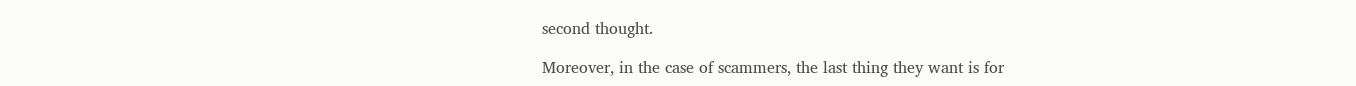second thought.

Moreover, in the case of scammers, the last thing they want is for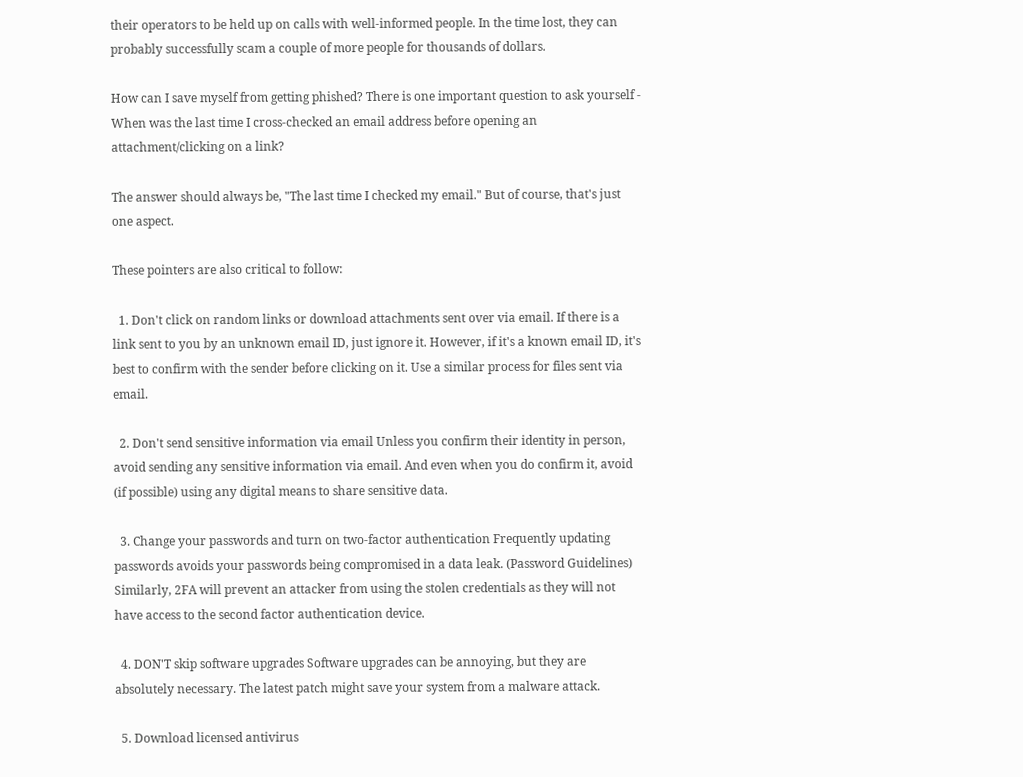their operators to be held up on calls with well-informed people. In the time lost, they can probably successfully scam a couple of more people for thousands of dollars.

How can I save myself from getting phished? There is one important question to ask yourself - When was the last time I cross-checked an email address before opening an attachment/clicking on a link?

The answer should always be, "The last time I checked my email." But of course, that's just one aspect.

These pointers are also critical to follow:

  1. Don't click on random links or download attachments sent over via email. If there is a link sent to you by an unknown email ID, just ignore it. However, if it's a known email ID, it's best to confirm with the sender before clicking on it. Use a similar process for files sent via email.

  2. Don't send sensitive information via email Unless you confirm their identity in person, avoid sending any sensitive information via email. And even when you do confirm it, avoid (if possible) using any digital means to share sensitive data.

  3. Change your passwords and turn on two-factor authentication Frequently updating passwords avoids your passwords being compromised in a data leak. (Password Guidelines) Similarly, 2FA will prevent an attacker from using the stolen credentials as they will not have access to the second factor authentication device.

  4. DON'T skip software upgrades Software upgrades can be annoying, but they are absolutely necessary. The latest patch might save your system from a malware attack.

  5. Download licensed antivirus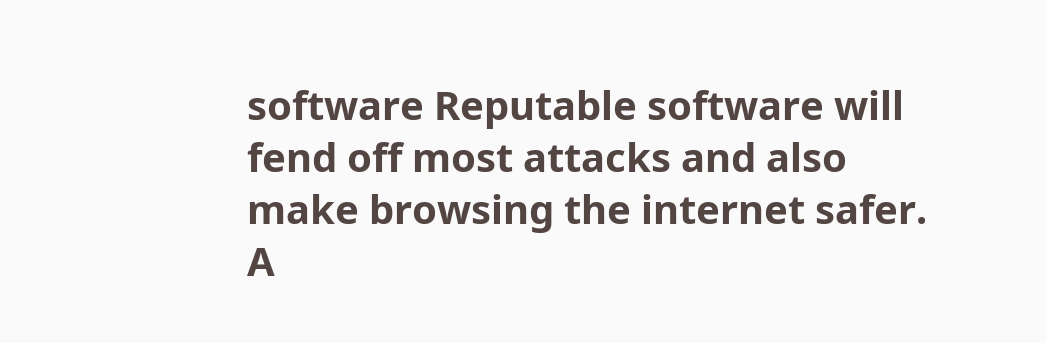software Reputable software will fend off most attacks and also make browsing the internet safer. A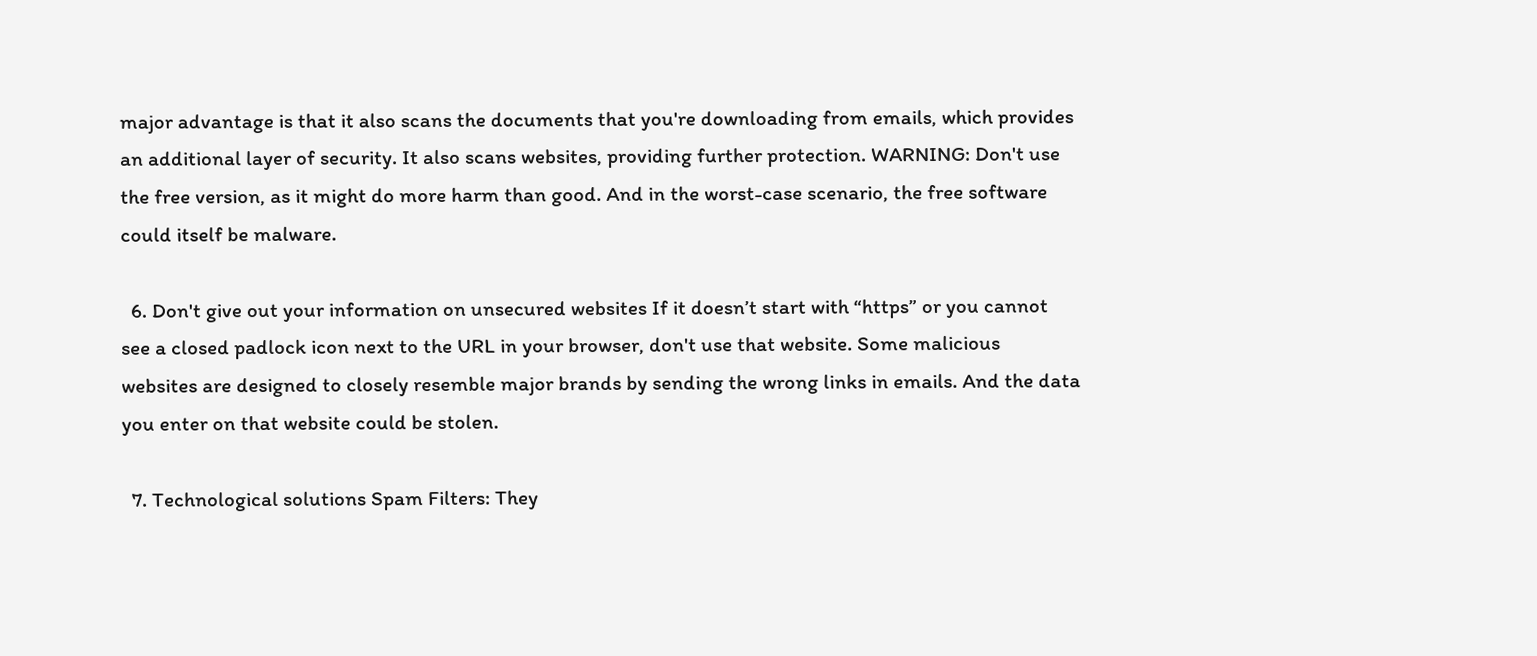major advantage is that it also scans the documents that you're downloading from emails, which provides an additional layer of security. It also scans websites, providing further protection. WARNING: Don't use the free version, as it might do more harm than good. And in the worst-case scenario, the free software could itself be malware.

  6. Don't give out your information on unsecured websites If it doesn’t start with “https” or you cannot see a closed padlock icon next to the URL in your browser, don't use that website. Some malicious websites are designed to closely resemble major brands by sending the wrong links in emails. And the data you enter on that website could be stolen.

  7. Technological solutions Spam Filters: They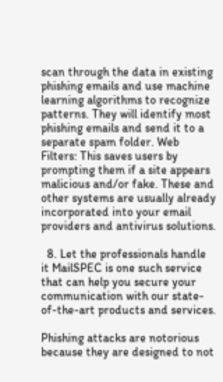scan through the data in existing phishing emails and use machine learning algorithms to recognize patterns. They will identify most phishing emails and send it to a separate spam folder. Web Filters: This saves users by prompting them if a site appears malicious and/or fake. These and other systems are usually already incorporated into your email providers and antivirus solutions.

  8. Let the professionals handle it MailSPEC is one such service that can help you secure your communication with our state-of-the-art products and services.

Phishing attacks are notorious because they are designed to not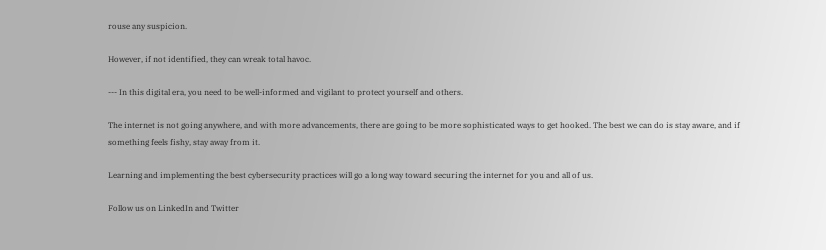rouse any suspicion.

However, if not identified, they can wreak total havoc.

--- In this digital era, you need to be well-informed and vigilant to protect yourself and others.

The internet is not going anywhere, and with more advancements, there are going to be more sophisticated ways to get hooked. The best we can do is stay aware, and if something feels fishy, stay away from it.

Learning and implementing the best cybersecurity practices will go a long way toward securing the internet for you and all of us.

Follow us on LinkedIn and Twitter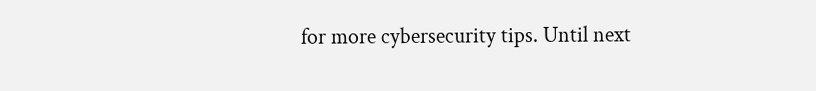for more cybersecurity tips. Until next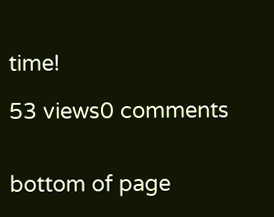time!

53 views0 comments


bottom of page